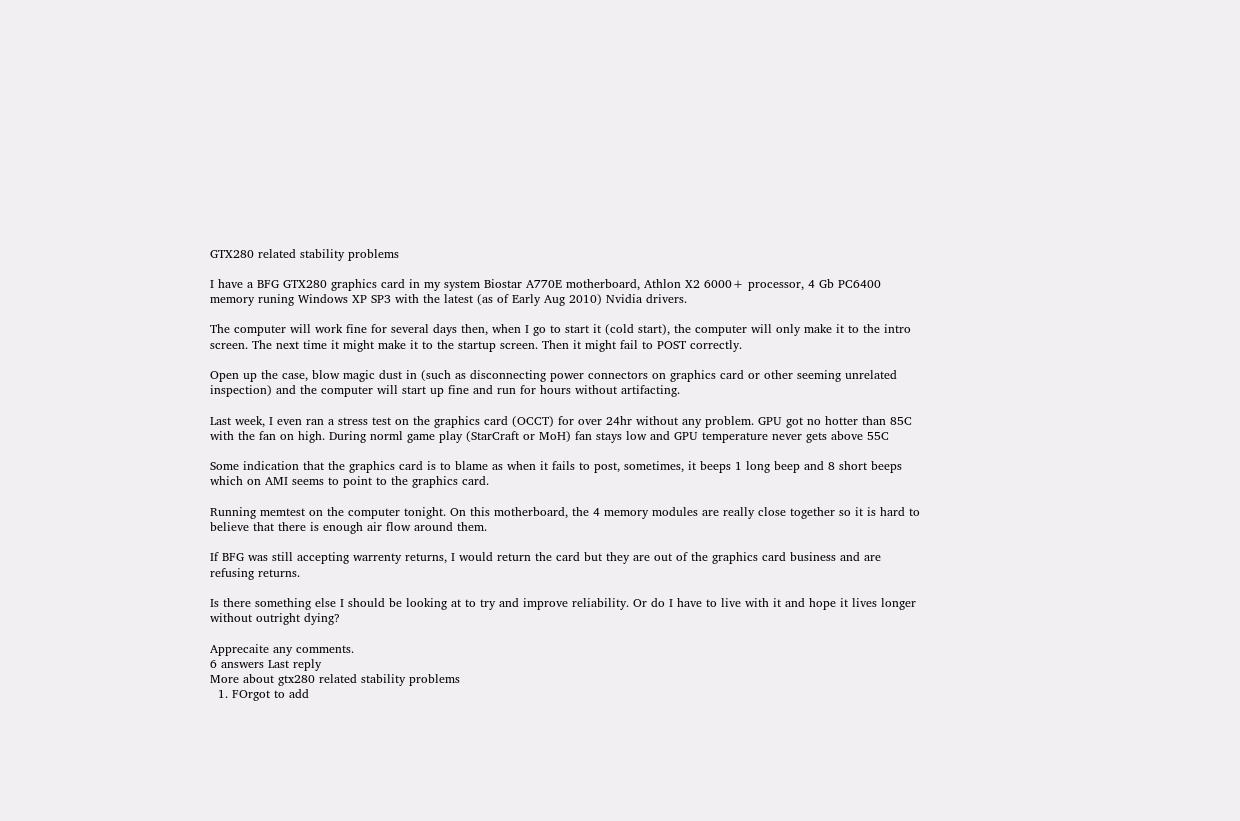GTX280 related stability problems

I have a BFG GTX280 graphics card in my system Biostar A770E motherboard, Athlon X2 6000+ processor, 4 Gb PC6400 memory runing Windows XP SP3 with the latest (as of Early Aug 2010) Nvidia drivers.

The computer will work fine for several days then, when I go to start it (cold start), the computer will only make it to the intro screen. The next time it might make it to the startup screen. Then it might fail to POST correctly.

Open up the case, blow magic dust in (such as disconnecting power connectors on graphics card or other seeming unrelated inspection) and the computer will start up fine and run for hours without artifacting.

Last week, I even ran a stress test on the graphics card (OCCT) for over 24hr without any problem. GPU got no hotter than 85C with the fan on high. During norml game play (StarCraft or MoH) fan stays low and GPU temperature never gets above 55C

Some indication that the graphics card is to blame as when it fails to post, sometimes, it beeps 1 long beep and 8 short beeps which on AMI seems to point to the graphics card.

Running memtest on the computer tonight. On this motherboard, the 4 memory modules are really close together so it is hard to believe that there is enough air flow around them.

If BFG was still accepting warrenty returns, I would return the card but they are out of the graphics card business and are refusing returns.

Is there something else I should be looking at to try and improve reliability. Or do I have to live with it and hope it lives longer without outright dying?

Apprecaite any comments.
6 answers Last reply
More about gtx280 related stability problems
  1. FOrgot to add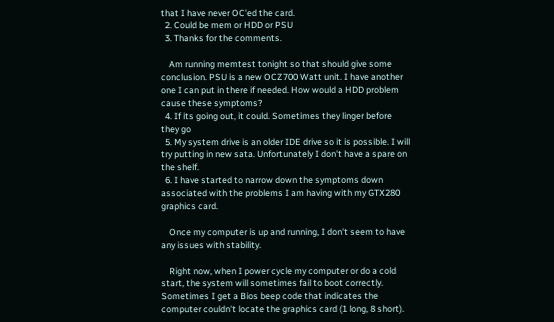that I have never OC'ed the card.
  2. Could be mem or HDD or PSU
  3. Thanks for the comments.

    Am running memtest tonight so that should give some conclusion. PSU is a new OCZ700 Watt unit. I have another one I can put in there if needed. How would a HDD problem cause these symptoms?
  4. If its going out, it could. Sometimes they linger before they go
  5. My system drive is an older IDE drive so it is possible. I will try putting in new sata. Unfortunately I don't have a spare on the shelf.
  6. I have started to narrow down the symptoms down associated with the problems I am having with my GTX280 graphics card.

    Once my computer is up and running, I don't seem to have any issues with stability.

    Right now, when I power cycle my computer or do a cold start, the system will sometimes fail to boot correctly. Sometimes I get a Bios beep code that indicates the computer couldn't locate the graphics card (1 long, 8 short).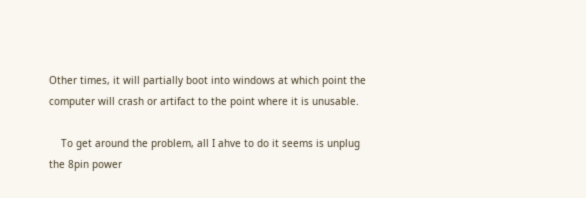Other times, it will partially boot into windows at which point the computer will crash or artifact to the point where it is unusable.

    To get around the problem, all I ahve to do it seems is unplug the 8pin power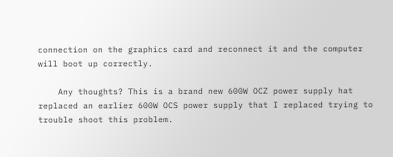connection on the graphics card and reconnect it and the computer will boot up correctly.

    Any thoughts? This is a brand new 600W OCZ power supply hat replaced an earlier 600W OCS power supply that I replaced trying to trouble shoot this problem.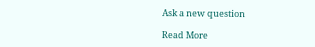Ask a new question

Read More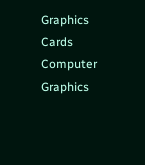Graphics Cards Computer Graphics